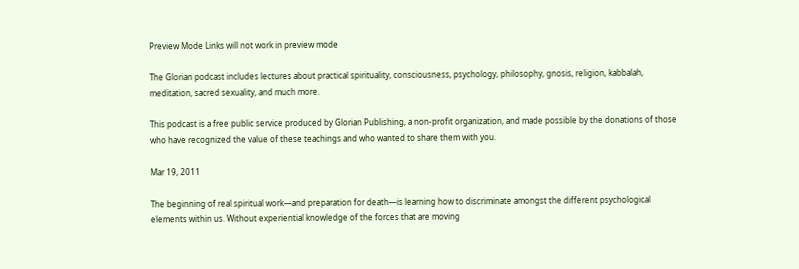Preview Mode Links will not work in preview mode

The Glorian podcast includes lectures about practical spirituality, consciousness, psychology, philosophy, gnosis, religion, kabbalah, meditation, sacred sexuality, and much more.

This podcast is a free public service produced by Glorian Publishing, a non-profit organization, and made possible by the donations of those who have recognized the value of these teachings and who wanted to share them with you.

Mar 19, 2011

The beginning of real spiritual work—and preparation for death—is learning how to discriminate amongst the different psychological elements within us. Without experiential knowledge of the forces that are moving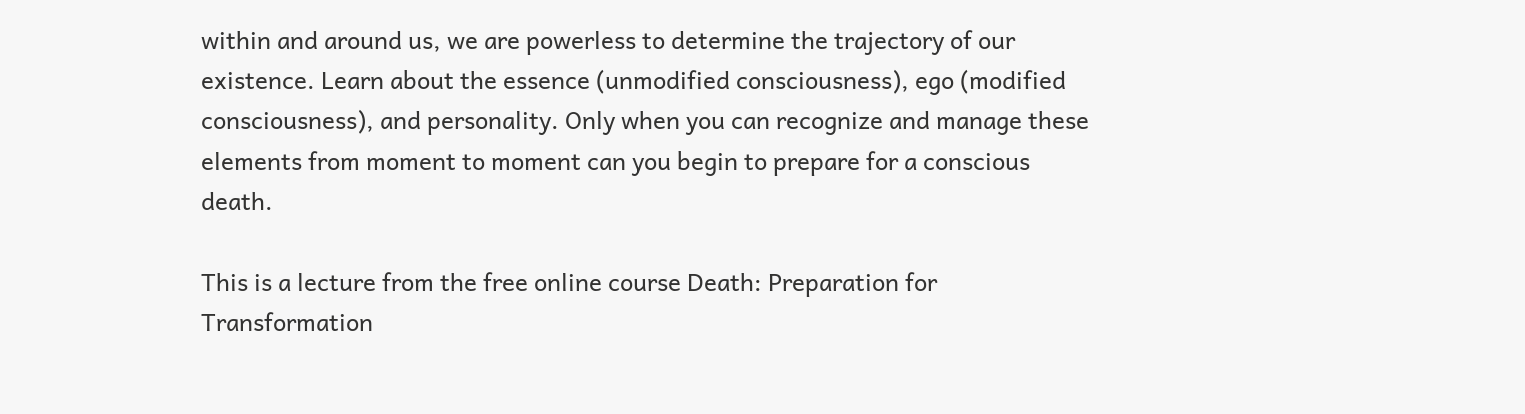within and around us, we are powerless to determine the trajectory of our existence. Learn about the essence (unmodified consciousness), ego (modified consciousness), and personality. Only when you can recognize and manage these elements from moment to moment can you begin to prepare for a conscious death.

This is a lecture from the free online course Death: Preparation for Transformation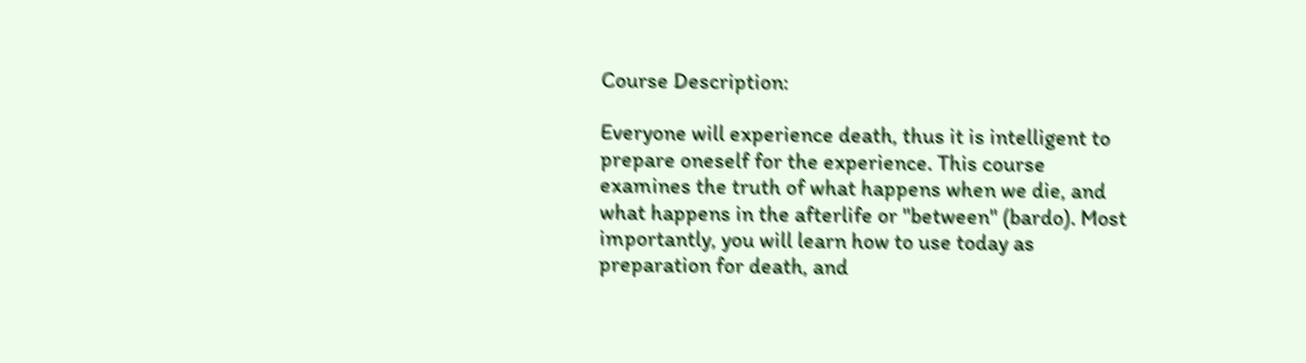Course Description:

Everyone will experience death, thus it is intelligent to prepare oneself for the experience. This course examines the truth of what happens when we die, and what happens in the afterlife or "between" (bardo). Most importantly, you will learn how to use today as preparation for death, and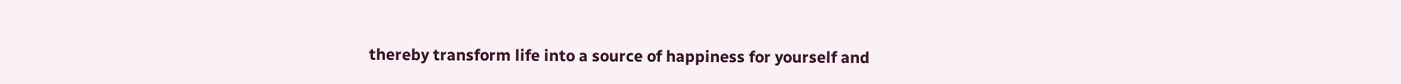thereby transform life into a source of happiness for yourself and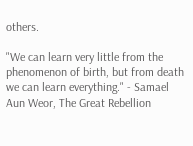others.

"We can learn very little from the phenomenon of birth, but from death we can learn everything." - Samael Aun Weor, The Great Rebellion